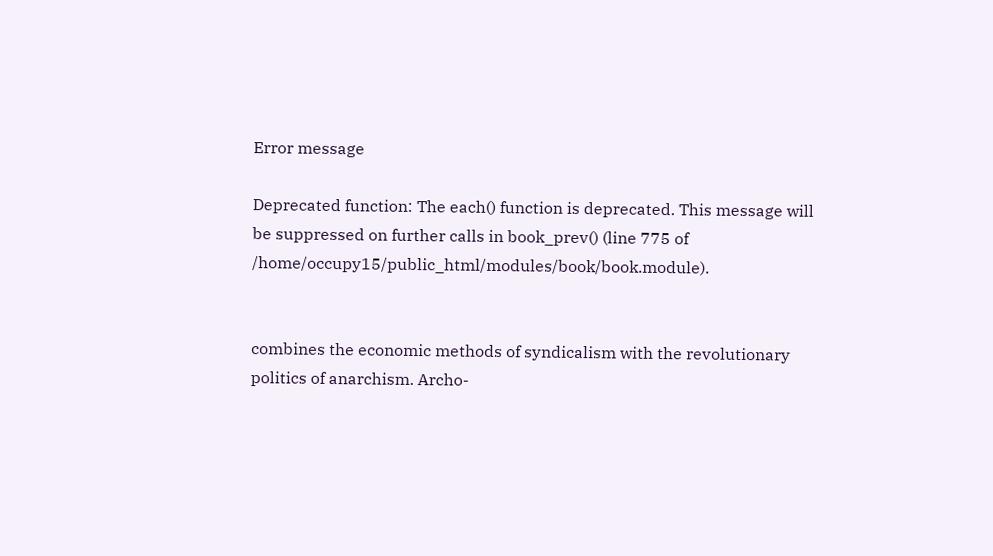Error message

Deprecated function: The each() function is deprecated. This message will be suppressed on further calls in book_prev() (line 775 of /home/occupy15/public_html/modules/book/book.module).


combines the economic methods of syndicalism with the revolutionary politics of anarchism. Archo-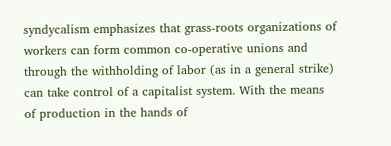syndycalism emphasizes that grass-roots organizations of workers can form common co-operative unions and through the withholding of labor (as in a general strike) can take control of a capitalist system. With the means of production in the hands of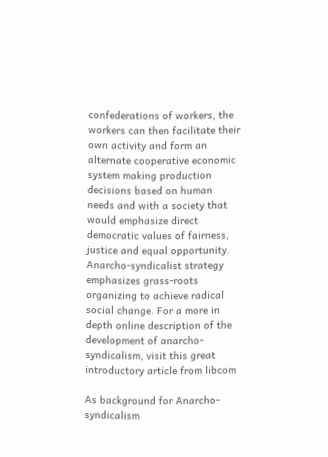confederations of workers, the workers can then facilitate their own activity and form an alternate cooperative economic system making production decisions based on human needs and with a society that would emphasize direct democratic values of fairness, justice and equal opportunity. Anarcho-syndicalist strategy emphasizes grass-roots organizing to achieve radical social change. For a more in depth online description of the development of anarcho-syndicalism, visit this great introductory article from libcom

As background for Anarcho-syndicalism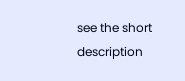see the short description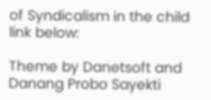of Syndicalism in the child link below:

Theme by Danetsoft and Danang Probo Sayekti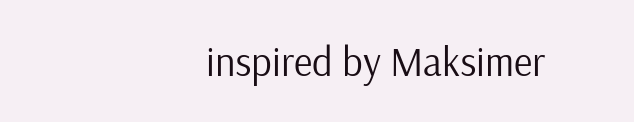inspired by Maksimer